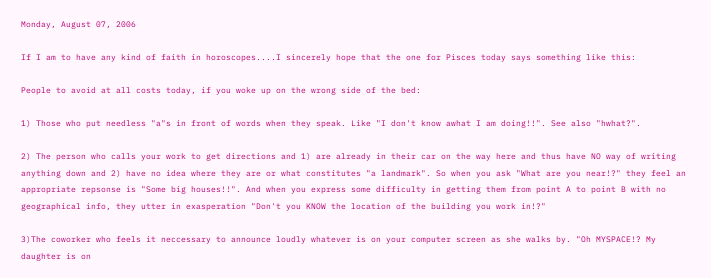Monday, August 07, 2006

If I am to have any kind of faith in horoscopes....I sincerely hope that the one for Pisces today says something like this:

People to avoid at all costs today, if you woke up on the wrong side of the bed:

1) Those who put needless "a"s in front of words when they speak. Like "I don't know awhat I am doing!!". See also "hwhat?".

2) The person who calls your work to get directions and 1) are already in their car on the way here and thus have NO way of writing anything down and 2) have no idea where they are or what constitutes "a landmark". So when you ask "What are you near!?" they feel an appropriate repsonse is "Some big houses!!". And when you express some difficulty in getting them from point A to point B with no geographical info, they utter in exasperation "Don't you KNOW the location of the building you work in!?"

3)The coworker who feels it neccessary to announce loudly whatever is on your computer screen as she walks by. "Oh MYSPACE!? My daughter is on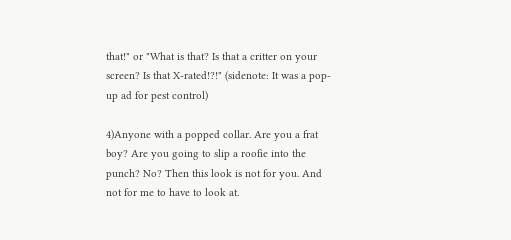that!" or "What is that? Is that a critter on your screen? Is that X-rated!?!" (sidenote: It was a pop-up ad for pest control)

4)Anyone with a popped collar. Are you a frat boy? Are you going to slip a roofie into the punch? No? Then this look is not for you. And not for me to have to look at.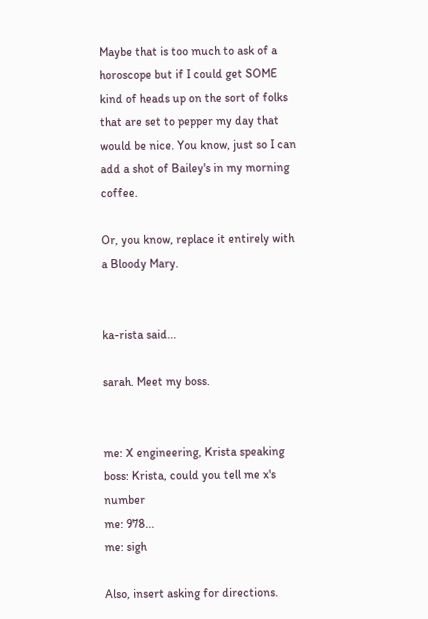Maybe that is too much to ask of a horoscope but if I could get SOME kind of heads up on the sort of folks that are set to pepper my day that would be nice. You know, just so I can add a shot of Bailey's in my morning coffee.

Or, you know, replace it entirely with a Bloody Mary.


ka-rista said...

sarah. Meet my boss.


me: X engineering, Krista speaking
boss: Krista, could you tell me x's number
me: 978...
me: sigh

Also, insert asking for directions.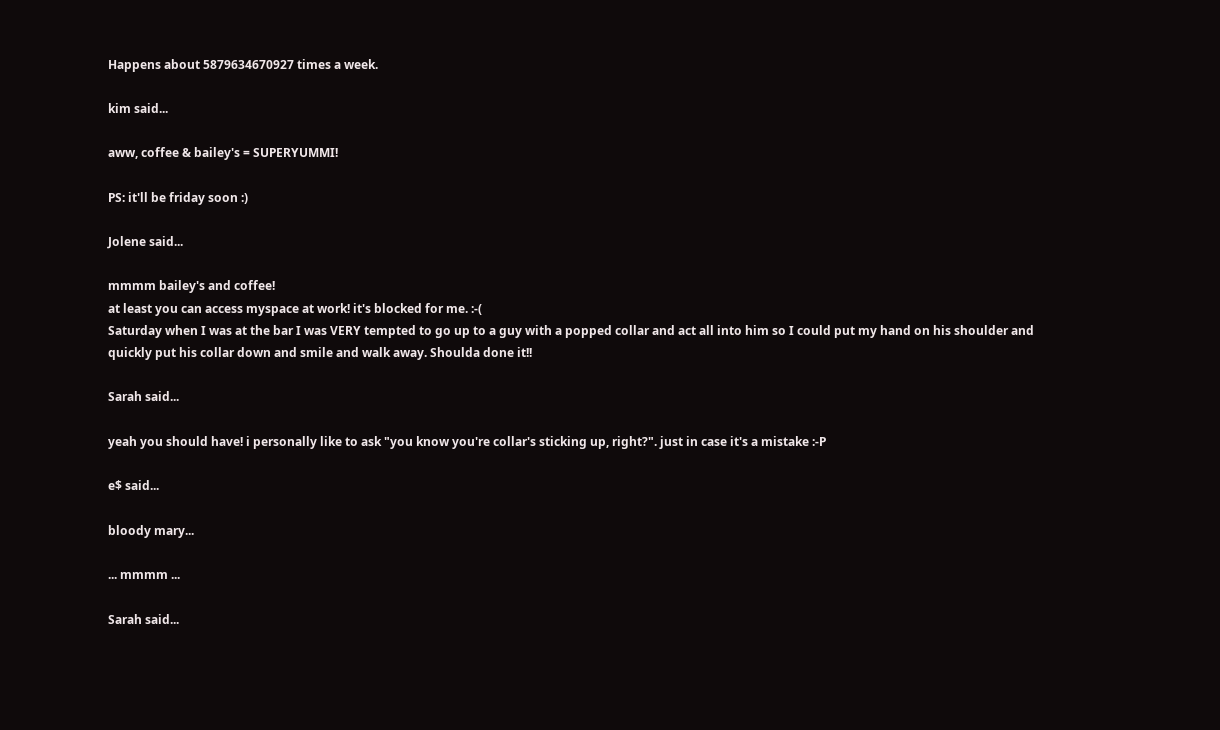Happens about 5879634670927 times a week.

kim said...

aww, coffee & bailey's = SUPERYUMMI!

PS: it'll be friday soon :)

Jolene said...

mmmm bailey's and coffee!
at least you can access myspace at work! it's blocked for me. :-(
Saturday when I was at the bar I was VERY tempted to go up to a guy with a popped collar and act all into him so I could put my hand on his shoulder and quickly put his collar down and smile and walk away. Shoulda done it!!

Sarah said...

yeah you should have! i personally like to ask "you know you're collar's sticking up, right?". just in case it's a mistake :-P

e$ said...

bloody mary...

... mmmm ...

Sarah said...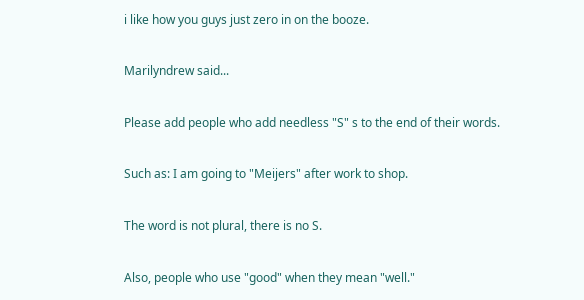i like how you guys just zero in on the booze.

Marilyndrew said...

Please add people who add needless "S" s to the end of their words.

Such as: I am going to "Meijers" after work to shop.

The word is not plural, there is no S.

Also, people who use "good" when they mean "well."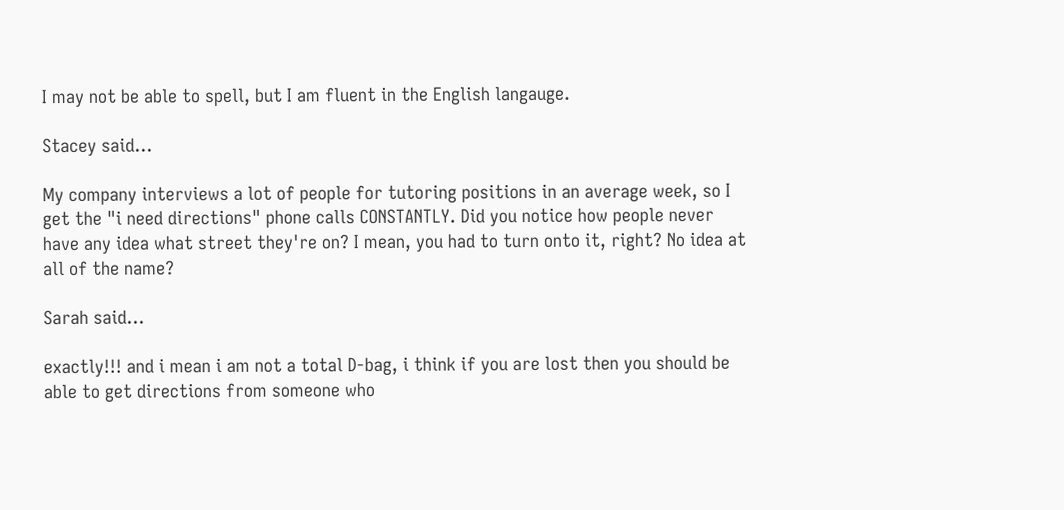I may not be able to spell, but I am fluent in the English langauge.

Stacey said...

My company interviews a lot of people for tutoring positions in an average week, so I get the "i need directions" phone calls CONSTANTLY. Did you notice how people never have any idea what street they're on? I mean, you had to turn onto it, right? No idea at all of the name?

Sarah said...

exactly!!! and i mean i am not a total D-bag, i think if you are lost then you should be able to get directions from someone who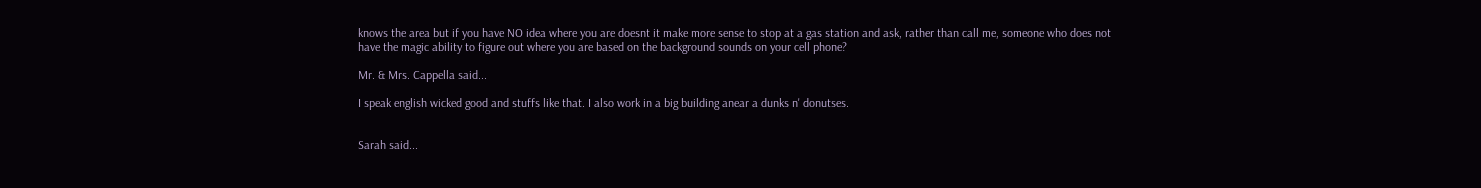knows the area but if you have NO idea where you are doesnt it make more sense to stop at a gas station and ask, rather than call me, someone who does not have the magic ability to figure out where you are based on the background sounds on your cell phone?

Mr. & Mrs. Cappella said...

I speak english wicked good and stuffs like that. I also work in a big building anear a dunks n' donutses.


Sarah said...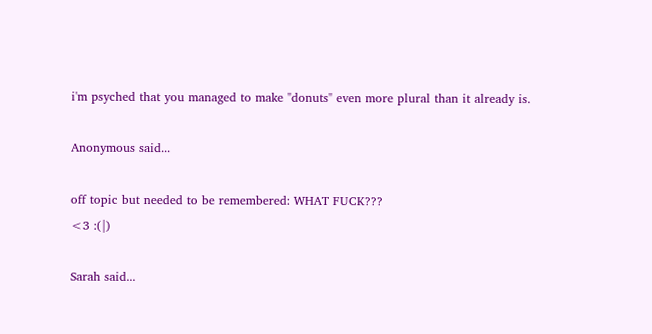i'm psyched that you managed to make "donuts" even more plural than it already is.

Anonymous said...

off topic but needed to be remembered: WHAT FUCK???
<3 :(|)

Sarah said...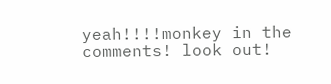yeah!!!!monkey in the comments! look out!